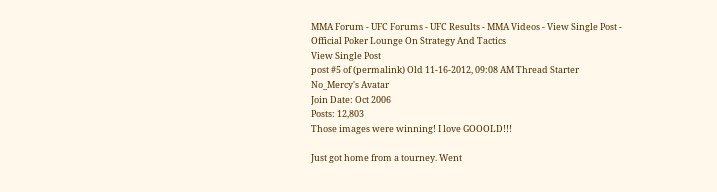MMA Forum - UFC Forums - UFC Results - MMA Videos - View Single Post - Official Poker Lounge On Strategy And Tactics
View Single Post
post #5 of (permalink) Old 11-16-2012, 09:08 AM Thread Starter
No_Mercy's Avatar
Join Date: Oct 2006
Posts: 12,803
Those images were winning! I love GOOOLD!!!

Just got home from a tourney. Went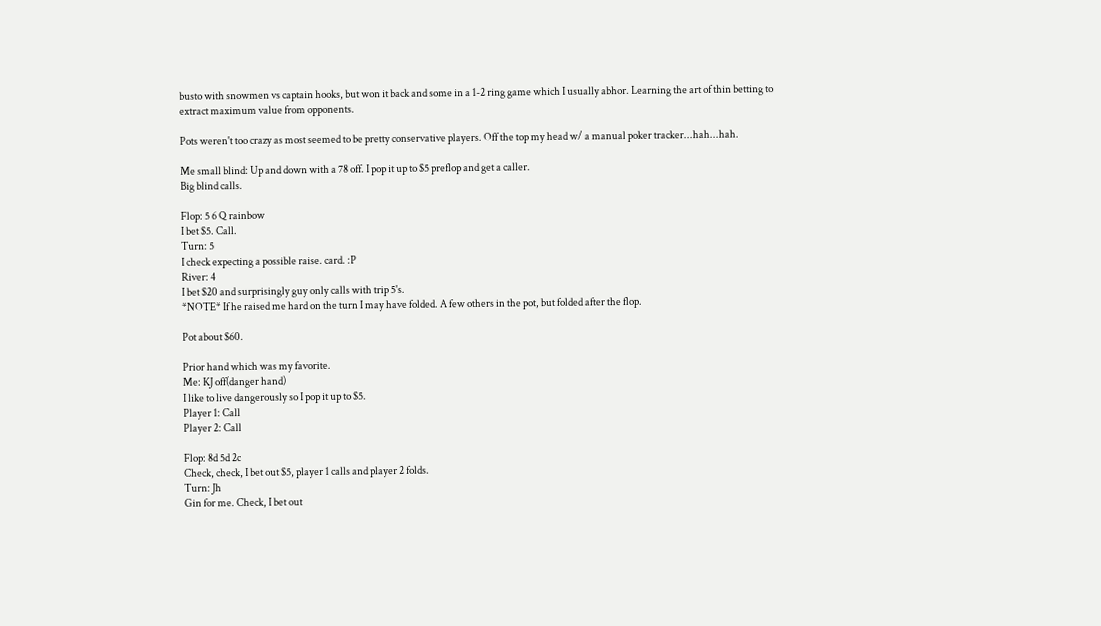busto with snowmen vs captain hooks, but won it back and some in a 1-2 ring game which I usually abhor. Learning the art of thin betting to extract maximum value from opponents.

Pots weren't too crazy as most seemed to be pretty conservative players. Off the top my head w/ a manual poker tracker...hah...hah.

Me small blind: Up and down with a 78 off. I pop it up to $5 preflop and get a caller.
Big blind calls.

Flop: 5 6 Q rainbow
I bet $5. Call.
Turn: 5
I check expecting a possible raise. card. :P
River: 4
I bet $20 and surprisingly guy only calls with trip 5's.
*NOTE* If he raised me hard on the turn I may have folded. A few others in the pot, but folded after the flop.

Pot about $60.

Prior hand which was my favorite.
Me: KJ off(danger hand)
I like to live dangerously so I pop it up to $5.
Player 1: Call
Player 2: Call

Flop: 8d 5d 2c
Check, check, I bet out $5, player 1 calls and player 2 folds.
Turn: Jh
Gin for me. Check, I bet out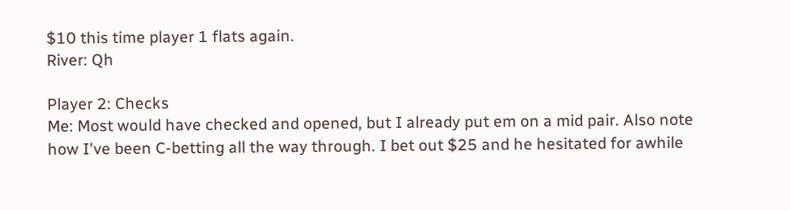$10 this time player 1 flats again.
River: Qh

Player 2: Checks
Me: Most would have checked and opened, but I already put em on a mid pair. Also note how I've been C-betting all the way through. I bet out $25 and he hesitated for awhile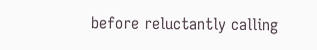before reluctantly calling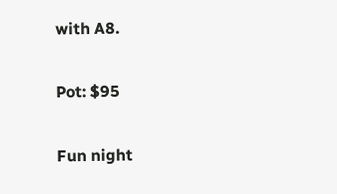with A8.

Pot: $95

Fun night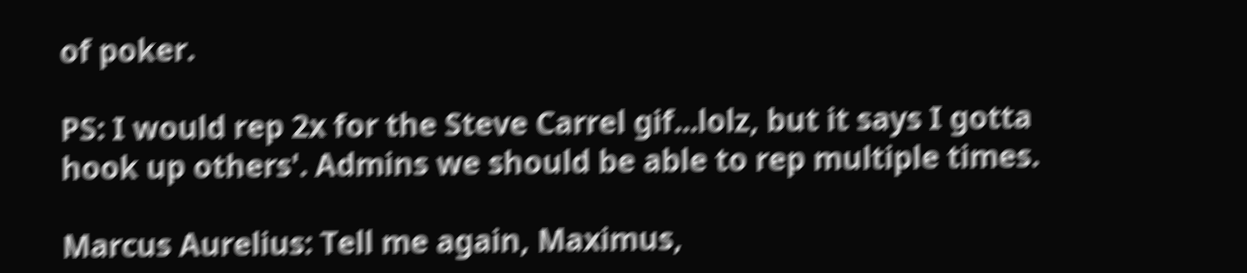of poker.

PS: I would rep 2x for the Steve Carrel gif...lolz, but it says I gotta hook up others'. Admins we should be able to rep multiple times.

Marcus Aurelius: Tell me again, Maximus,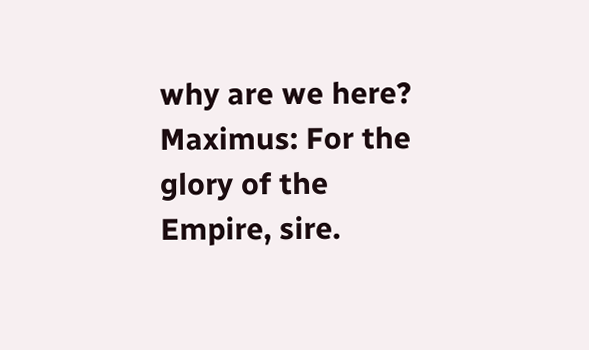why are we here?
Maximus: For the glory of the Empire, sire.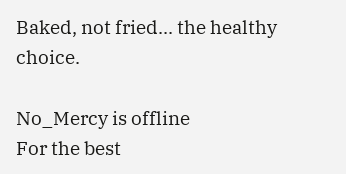Baked, not fried... the healthy choice.

No_Mercy is offline
For the best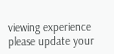viewing experience please update your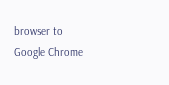browser to Google Chrome